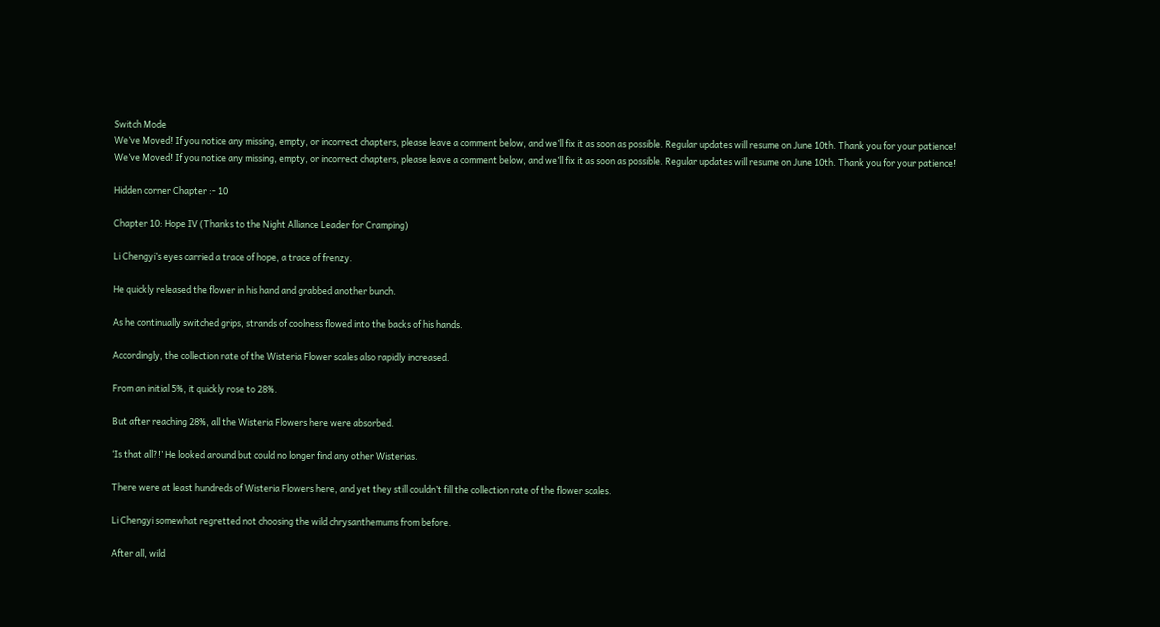Switch Mode
We’ve Moved! If you notice any missing, empty, or incorrect chapters, please leave a comment below, and we’ll fix it as soon as possible. Regular updates will resume on June 10th. Thank you for your patience!
We’ve Moved! If you notice any missing, empty, or incorrect chapters, please leave a comment below, and we’ll fix it as soon as possible. Regular updates will resume on June 10th. Thank you for your patience!

Hidden corner Chapter :- 10

Chapter 10: Hope IV (Thanks to the Night Alliance Leader for Cramping)

Li Chengyi’s eyes carried a trace of hope, a trace of frenzy.

He quickly released the flower in his hand and grabbed another bunch.

As he continually switched grips, strands of coolness flowed into the backs of his hands.

Accordingly, the collection rate of the Wisteria Flower scales also rapidly increased.

From an initial 5%, it quickly rose to 28%.

But after reaching 28%, all the Wisteria Flowers here were absorbed.

‘Is that all?!’ He looked around but could no longer find any other Wisterias.

There were at least hundreds of Wisteria Flowers here, and yet they still couldn’t fill the collection rate of the flower scales.

Li Chengyi somewhat regretted not choosing the wild chrysanthemums from before.

After all, wild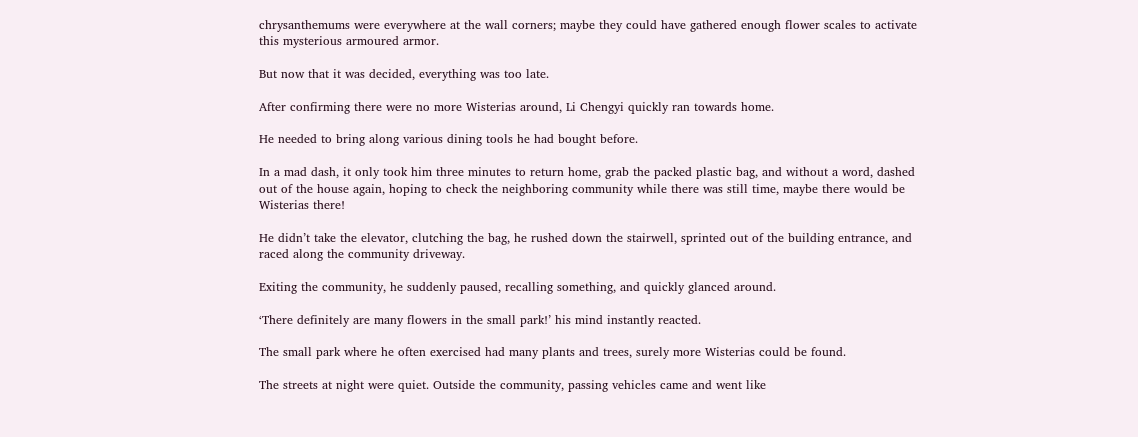chrysanthemums were everywhere at the wall corners; maybe they could have gathered enough flower scales to activate this mysterious armoured armor.

But now that it was decided, everything was too late.

After confirming there were no more Wisterias around, Li Chengyi quickly ran towards home.

He needed to bring along various dining tools he had bought before.

In a mad dash, it only took him three minutes to return home, grab the packed plastic bag, and without a word, dashed out of the house again, hoping to check the neighboring community while there was still time, maybe there would be Wisterias there!

He didn’t take the elevator, clutching the bag, he rushed down the stairwell, sprinted out of the building entrance, and raced along the community driveway.

Exiting the community, he suddenly paused, recalling something, and quickly glanced around.

‘There definitely are many flowers in the small park!’ his mind instantly reacted.

The small park where he often exercised had many plants and trees, surely more Wisterias could be found.

The streets at night were quiet. Outside the community, passing vehicles came and went like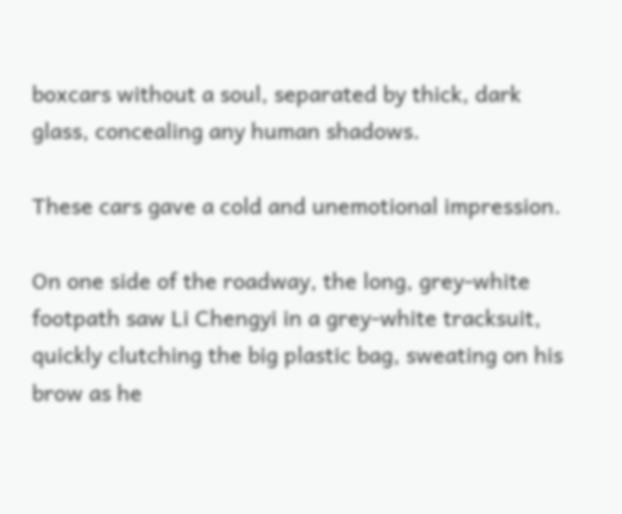boxcars without a soul, separated by thick, dark glass, concealing any human shadows.

These cars gave a cold and unemotional impression.

On one side of the roadway, the long, grey-white footpath saw Li Chengyi in a grey-white tracksuit, quickly clutching the big plastic bag, sweating on his brow as he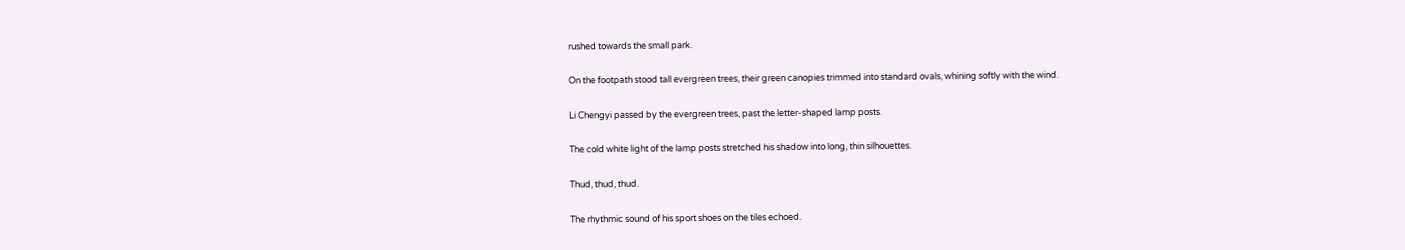rushed towards the small park.

On the footpath stood tall evergreen trees, their green canopies trimmed into standard ovals, whining softly with the wind.

Li Chengyi passed by the evergreen trees, past the letter-shaped lamp posts.

The cold white light of the lamp posts stretched his shadow into long, thin silhouettes.

Thud, thud, thud.

The rhythmic sound of his sport shoes on the tiles echoed.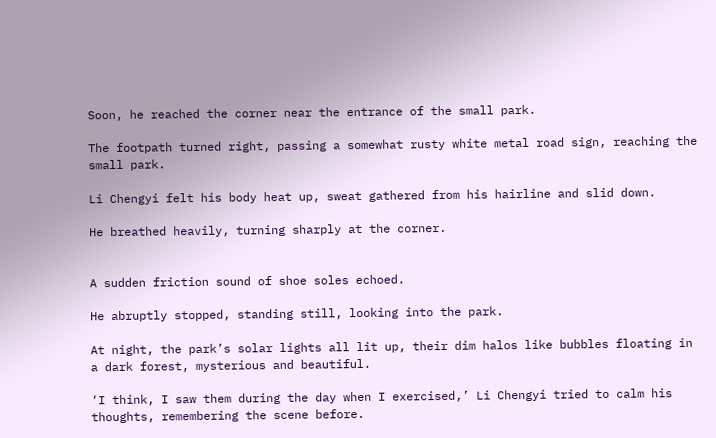Soon, he reached the corner near the entrance of the small park.

The footpath turned right, passing a somewhat rusty white metal road sign, reaching the small park.

Li Chengyi felt his body heat up, sweat gathered from his hairline and slid down.

He breathed heavily, turning sharply at the corner.


A sudden friction sound of shoe soles echoed.

He abruptly stopped, standing still, looking into the park.

At night, the park’s solar lights all lit up, their dim halos like bubbles floating in a dark forest, mysterious and beautiful.

‘I think, I saw them during the day when I exercised,’ Li Chengyi tried to calm his thoughts, remembering the scene before.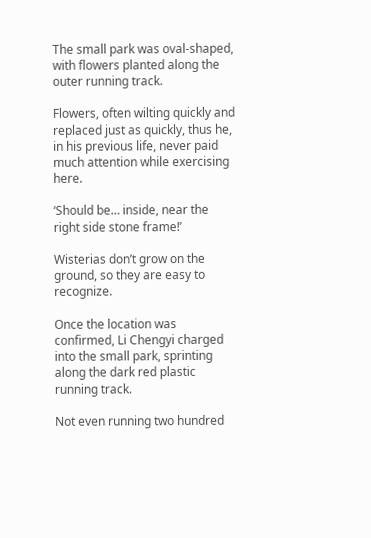The small park was oval-shaped, with flowers planted along the outer running track.

Flowers, often wilting quickly and replaced just as quickly, thus he, in his previous life, never paid much attention while exercising here.

‘Should be… inside, near the right side stone frame!’

Wisterias don’t grow on the ground, so they are easy to recognize.

Once the location was confirmed, Li Chengyi charged into the small park, sprinting along the dark red plastic running track.

Not even running two hundred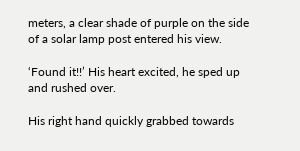meters, a clear shade of purple on the side of a solar lamp post entered his view.

‘Found it!!’ His heart excited, he sped up and rushed over.

His right hand quickly grabbed towards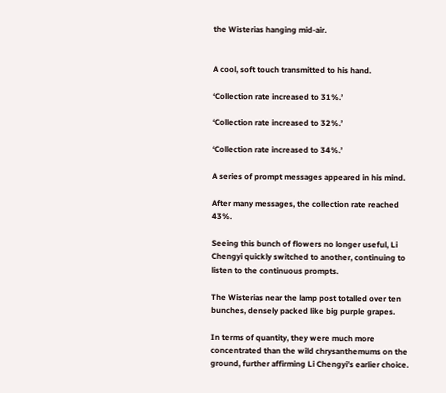the Wisterias hanging mid-air.


A cool, soft touch transmitted to his hand.

‘Collection rate increased to 31%.’

‘Collection rate increased to 32%.’

‘Collection rate increased to 34%.’

A series of prompt messages appeared in his mind.

After many messages, the collection rate reached 43%.

Seeing this bunch of flowers no longer useful, Li Chengyi quickly switched to another, continuing to listen to the continuous prompts.

The Wisterias near the lamp post totalled over ten bunches, densely packed like big purple grapes.

In terms of quantity, they were much more concentrated than the wild chrysanthemums on the ground, further affirming Li Chengyi’s earlier choice.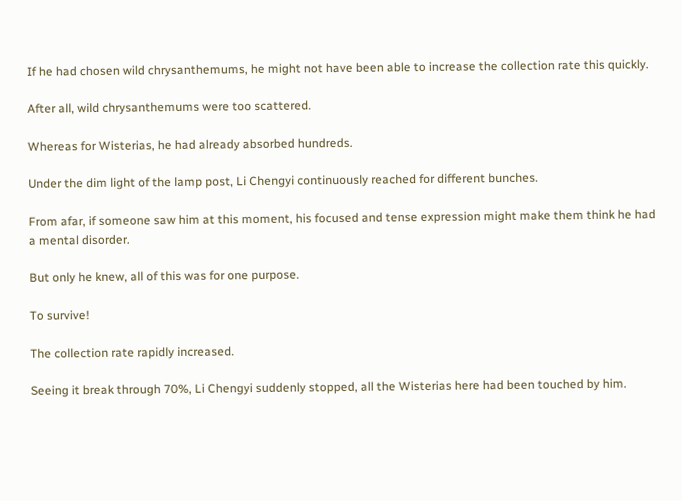If he had chosen wild chrysanthemums, he might not have been able to increase the collection rate this quickly.

After all, wild chrysanthemums were too scattered.

Whereas for Wisterias, he had already absorbed hundreds.

Under the dim light of the lamp post, Li Chengyi continuously reached for different bunches.

From afar, if someone saw him at this moment, his focused and tense expression might make them think he had a mental disorder.

But only he knew, all of this was for one purpose.

To survive!

The collection rate rapidly increased.

Seeing it break through 70%, Li Chengyi suddenly stopped, all the Wisterias here had been touched by him.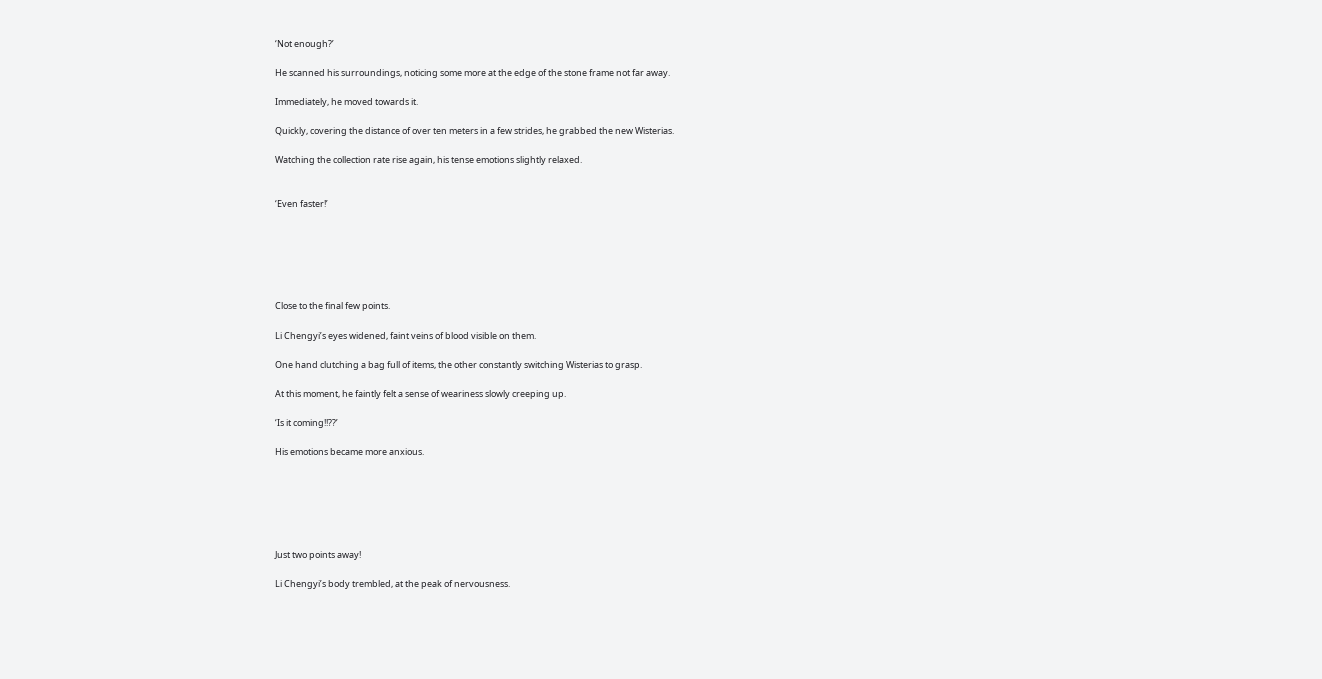‘Not enough?’

He scanned his surroundings, noticing some more at the edge of the stone frame not far away.

Immediately, he moved towards it.

Quickly, covering the distance of over ten meters in a few strides, he grabbed the new Wisterias.

Watching the collection rate rise again, his tense emotions slightly relaxed.


‘Even faster!’






Close to the final few points.

Li Chengyi’s eyes widened, faint veins of blood visible on them.

One hand clutching a bag full of items, the other constantly switching Wisterias to grasp.

At this moment, he faintly felt a sense of weariness slowly creeping up.

‘Is it coming!!??’

His emotions became more anxious.






Just two points away!

Li Chengyi’s body trembled, at the peak of nervousness.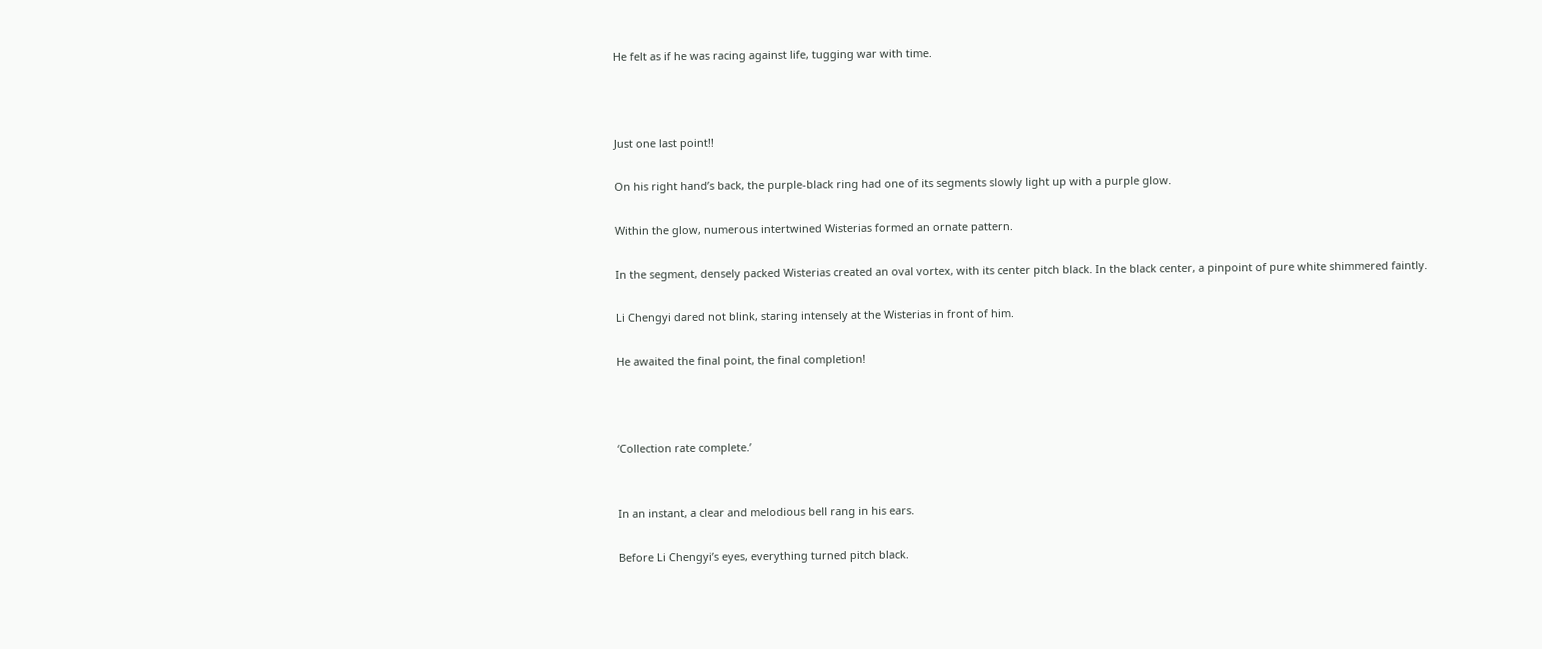He felt as if he was racing against life, tugging war with time.



Just one last point!!

On his right hand’s back, the purple-black ring had one of its segments slowly light up with a purple glow.

Within the glow, numerous intertwined Wisterias formed an ornate pattern.

In the segment, densely packed Wisterias created an oval vortex, with its center pitch black. In the black center, a pinpoint of pure white shimmered faintly.

Li Chengyi dared not blink, staring intensely at the Wisterias in front of him.

He awaited the final point, the final completion!



‘Collection rate complete.’


In an instant, a clear and melodious bell rang in his ears.

Before Li Chengyi’s eyes, everything turned pitch black.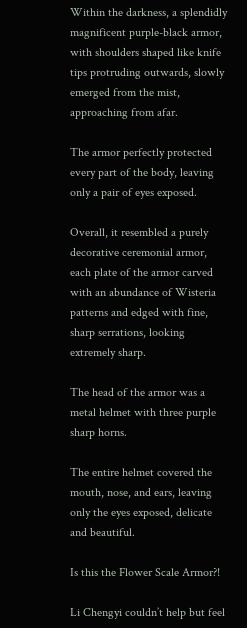Within the darkness, a splendidly magnificent purple-black armor, with shoulders shaped like knife tips protruding outwards, slowly emerged from the mist, approaching from afar.

The armor perfectly protected every part of the body, leaving only a pair of eyes exposed.

Overall, it resembled a purely decorative ceremonial armor, each plate of the armor carved with an abundance of Wisteria patterns and edged with fine, sharp serrations, looking extremely sharp.

The head of the armor was a metal helmet with three purple sharp horns.

The entire helmet covered the mouth, nose, and ears, leaving only the eyes exposed, delicate and beautiful.

Is this the Flower Scale Armor?!

Li Chengyi couldn’t help but feel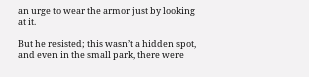an urge to wear the armor just by looking at it.

But he resisted; this wasn’t a hidden spot, and even in the small park, there were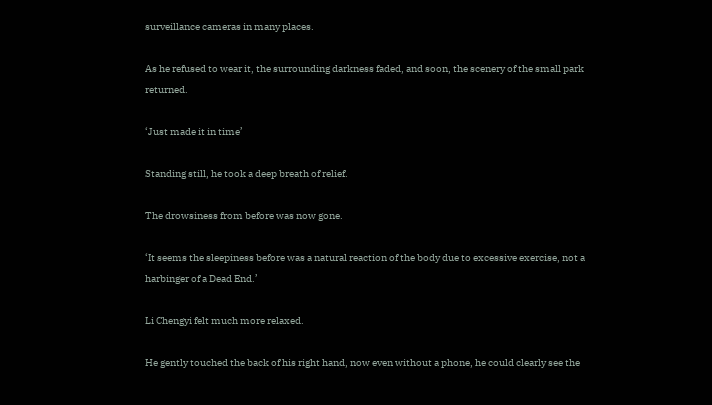surveillance cameras in many places.

As he refused to wear it, the surrounding darkness faded, and soon, the scenery of the small park returned.

‘Just made it in time’

Standing still, he took a deep breath of relief.

The drowsiness from before was now gone.

‘It seems the sleepiness before was a natural reaction of the body due to excessive exercise, not a harbinger of a Dead End.’

Li Chengyi felt much more relaxed.

He gently touched the back of his right hand, now even without a phone, he could clearly see the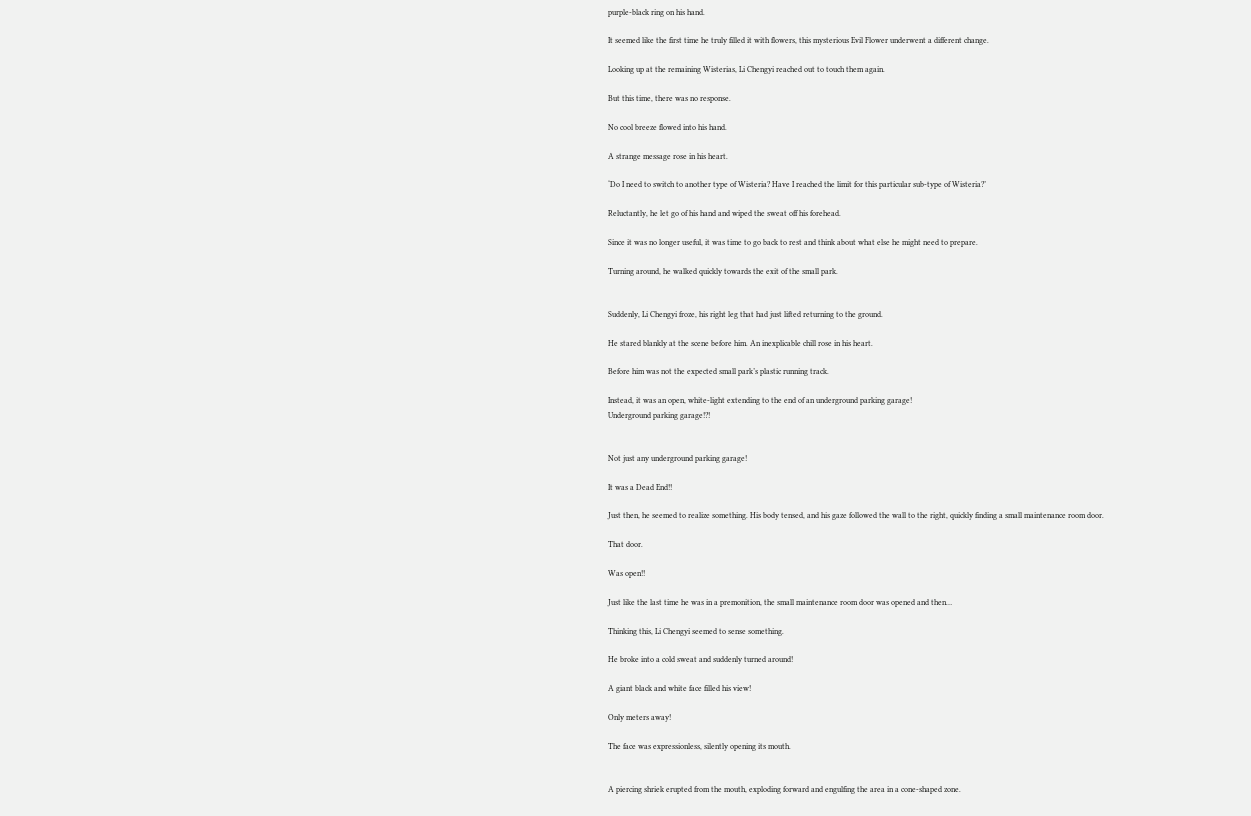purple-black ring on his hand.

It seemed like the first time he truly filled it with flowers, this mysterious Evil Flower underwent a different change.

Looking up at the remaining Wisterias, Li Chengyi reached out to touch them again.

But this time, there was no response.

No cool breeze flowed into his hand.

A strange message rose in his heart.

‘Do I need to switch to another type of Wisteria? Have I reached the limit for this particular sub-type of Wisteria?’

Reluctantly, he let go of his hand and wiped the sweat off his forehead.

Since it was no longer useful, it was time to go back to rest and think about what else he might need to prepare.

Turning around, he walked quickly towards the exit of the small park.


Suddenly, Li Chengyi froze, his right leg that had just lifted returning to the ground.

He stared blankly at the scene before him. An inexplicable chill rose in his heart.

Before him was not the expected small park’s plastic running track.

Instead, it was an open, white-light extending to the end of an underground parking garage!
Underground parking garage!?!


Not just any underground parking garage!

It was a Dead End!!

Just then, he seemed to realize something. His body tensed, and his gaze followed the wall to the right, quickly finding a small maintenance room door.

That door.

Was open!!

Just like the last time he was in a premonition, the small maintenance room door was opened and then…

Thinking this, Li Chengyi seemed to sense something.

He broke into a cold sweat and suddenly turned around!

A giant black and white face filled his view!

Only meters away!

The face was expressionless, silently opening its mouth.


A piercing shriek erupted from the mouth, exploding forward and engulfing the area in a cone-shaped zone.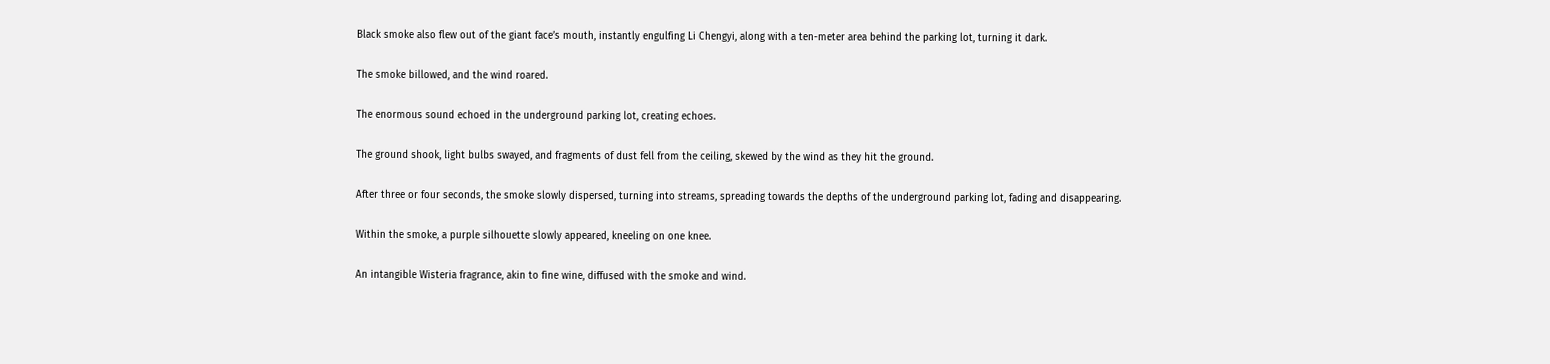Black smoke also flew out of the giant face’s mouth, instantly engulfing Li Chengyi, along with a ten-meter area behind the parking lot, turning it dark.

The smoke billowed, and the wind roared.

The enormous sound echoed in the underground parking lot, creating echoes.

The ground shook, light bulbs swayed, and fragments of dust fell from the ceiling, skewed by the wind as they hit the ground.

After three or four seconds, the smoke slowly dispersed, turning into streams, spreading towards the depths of the underground parking lot, fading and disappearing.

Within the smoke, a purple silhouette slowly appeared, kneeling on one knee.

An intangible Wisteria fragrance, akin to fine wine, diffused with the smoke and wind.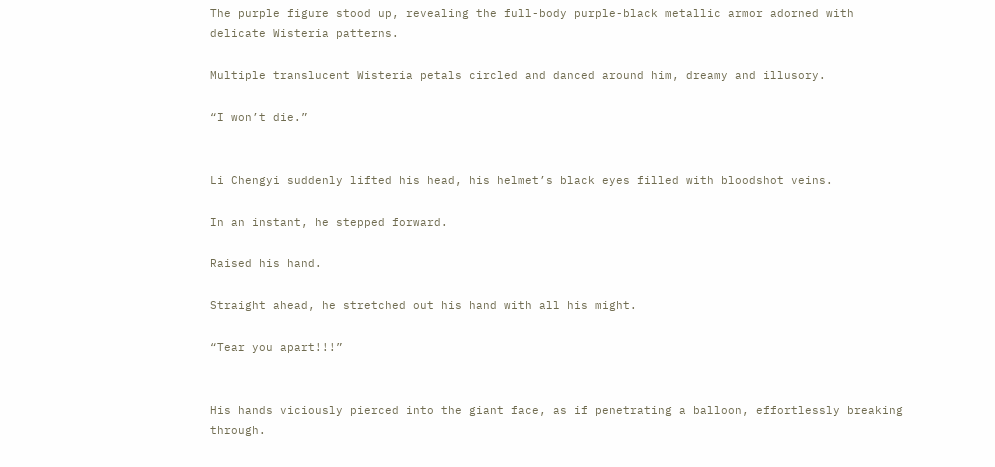The purple figure stood up, revealing the full-body purple-black metallic armor adorned with delicate Wisteria patterns.

Multiple translucent Wisteria petals circled and danced around him, dreamy and illusory.

“I won’t die.”


Li Chengyi suddenly lifted his head, his helmet’s black eyes filled with bloodshot veins.

In an instant, he stepped forward.

Raised his hand.

Straight ahead, he stretched out his hand with all his might.

“Tear you apart!!!”


His hands viciously pierced into the giant face, as if penetrating a balloon, effortlessly breaking through.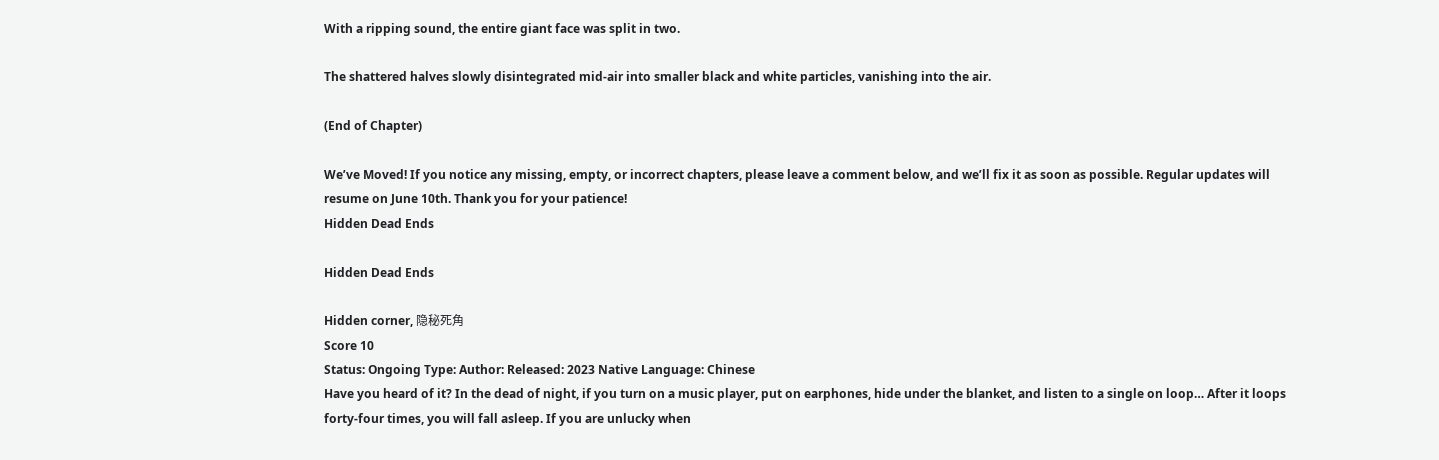With a ripping sound, the entire giant face was split in two.

The shattered halves slowly disintegrated mid-air into smaller black and white particles, vanishing into the air.

(End of Chapter)

We’ve Moved! If you notice any missing, empty, or incorrect chapters, please leave a comment below, and we’ll fix it as soon as possible. Regular updates will resume on June 10th. Thank you for your patience!
Hidden Dead Ends

Hidden Dead Ends

Hidden corner, 隐秘死角
Score 10
Status: Ongoing Type: Author: Released: 2023 Native Language: Chinese
Have you heard of it? In the dead of night, if you turn on a music player, put on earphones, hide under the blanket, and listen to a single on loop… After it loops forty-four times, you will fall asleep. If you are unlucky when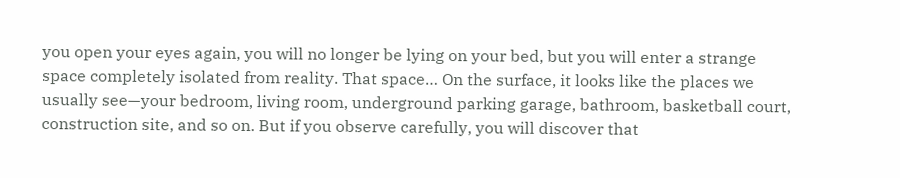you open your eyes again, you will no longer be lying on your bed, but you will enter a strange space completely isolated from reality. That space… On the surface, it looks like the places we usually see—your bedroom, living room, underground parking garage, bathroom, basketball court, construction site, and so on. But if you observe carefully, you will discover that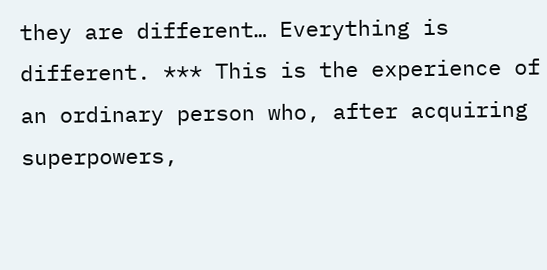they are different… Everything is different. *** This is the experience of an ordinary person who, after acquiring superpowers,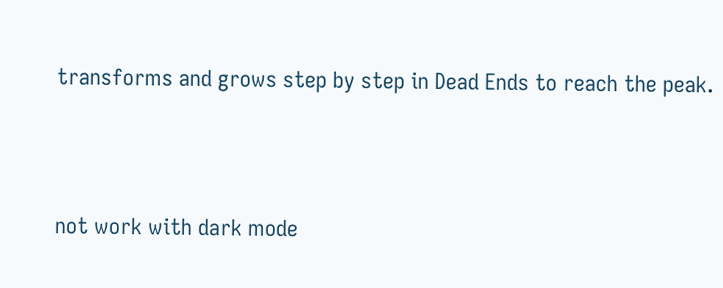transforms and grows step by step in Dead Ends to reach the peak.



not work with dark mode